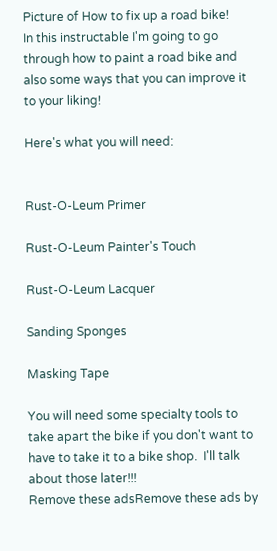Picture of How to fix up a road bike!
In this instructable I'm going to go through how to paint a road bike and also some ways that you can improve it to your liking!

Here's what you will need:


Rust-O-Leum Primer

Rust-O-Leum Painter's Touch

Rust-O-Leum Lacquer

Sanding Sponges

Masking Tape

You will need some specialty tools to take apart the bike if you don't want to have to take it to a bike shop.  I'll talk about those later!!!
Remove these adsRemove these ads by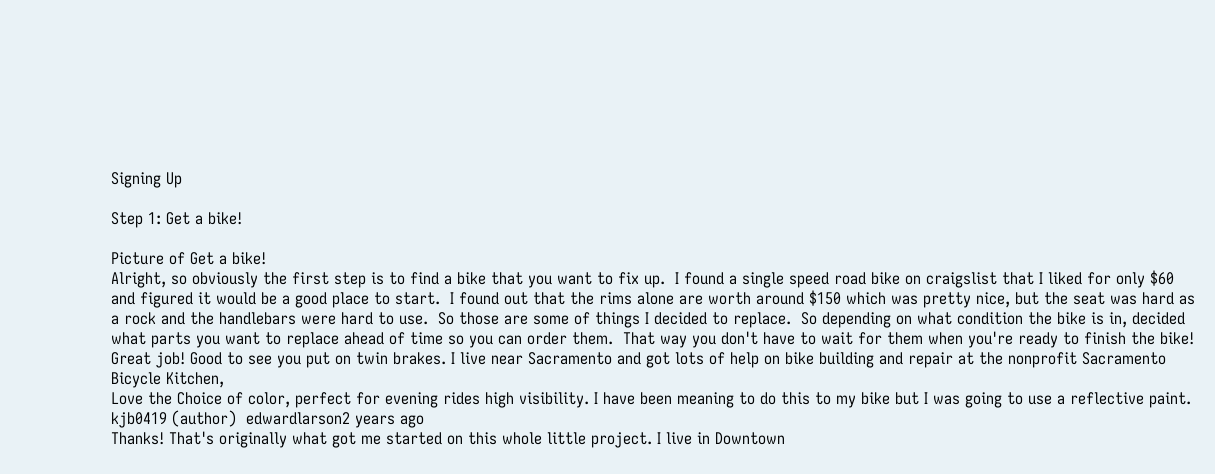Signing Up

Step 1: Get a bike!

Picture of Get a bike!
Alright, so obviously the first step is to find a bike that you want to fix up.  I found a single speed road bike on craigslist that I liked for only $60 and figured it would be a good place to start.  I found out that the rims alone are worth around $150 which was pretty nice, but the seat was hard as a rock and the handlebars were hard to use.  So those are some of things I decided to replace.  So depending on what condition the bike is in, decided what parts you want to replace ahead of time so you can order them.  That way you don't have to wait for them when you're ready to finish the bike!
Great job! Good to see you put on twin brakes. I live near Sacramento and got lots of help on bike building and repair at the nonprofit Sacramento Bicycle Kitchen,
Love the Choice of color, perfect for evening rides high visibility. I have been meaning to do this to my bike but I was going to use a reflective paint.
kjb0419 (author)  edwardlarson2 years ago
Thanks! That's originally what got me started on this whole little project. I live in Downtown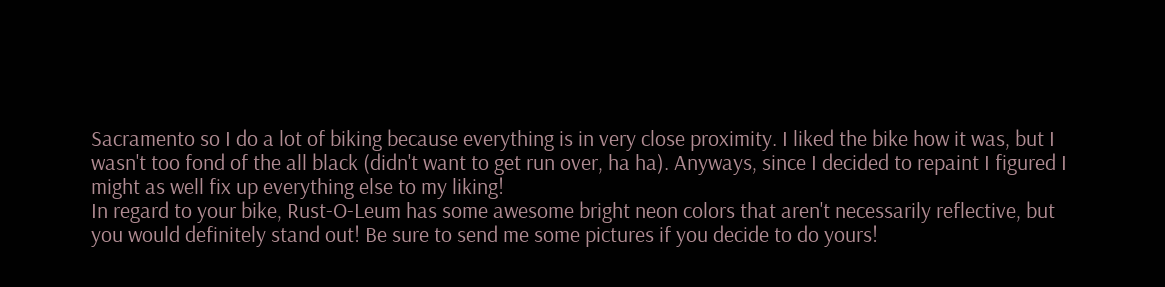Sacramento so I do a lot of biking because everything is in very close proximity. I liked the bike how it was, but I wasn't too fond of the all black (didn't want to get run over, ha ha). Anyways, since I decided to repaint I figured I might as well fix up everything else to my liking!
In regard to your bike, Rust-O-Leum has some awesome bright neon colors that aren't necessarily reflective, but you would definitely stand out! Be sure to send me some pictures if you decide to do yours!